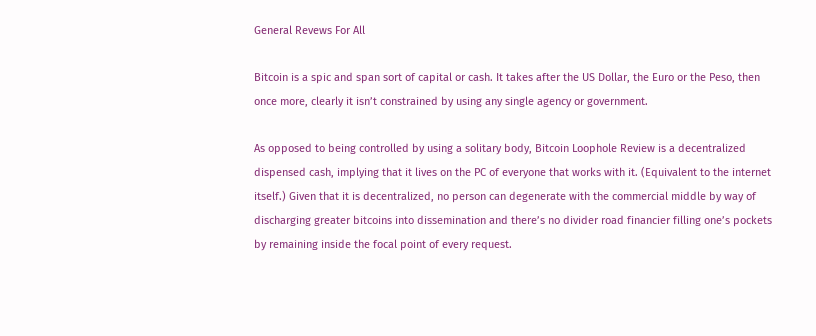General Revews For All

Bitcoin is a spic and span sort of capital or cash. It takes after the US Dollar, the Euro or the Peso, then once more, clearly it isn’t constrained by using any single agency or government.

As opposed to being controlled by using a solitary body, Bitcoin Loophole Review is a decentralized dispensed cash, implying that it lives on the PC of everyone that works with it. (Equivalent to the internet itself.) Given that it is decentralized, no person can degenerate with the commercial middle by way of discharging greater bitcoins into dissemination and there’s no divider road financier filling one’s pockets by remaining inside the focal point of every request.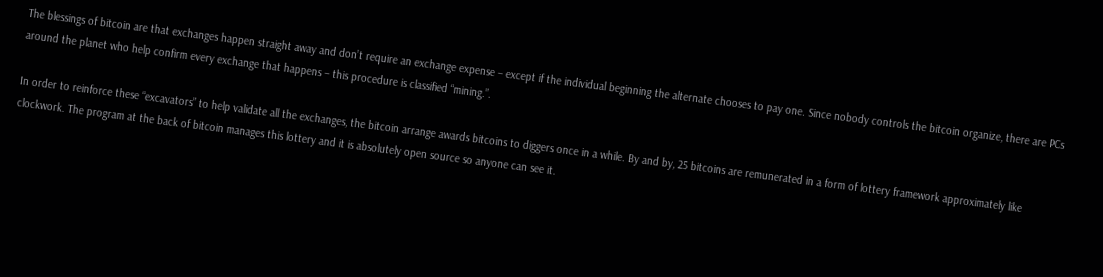The blessings of bitcoin are that exchanges happen straight away and don’t require an exchange expense – except if the individual beginning the alternate chooses to pay one. Since nobody controls the bitcoin organize, there are PCs around the planet who help confirm every exchange that happens – this procedure is classified “mining.”.

In order to reinforce these “excavators” to help validate all the exchanges, the bitcoin arrange awards bitcoins to diggers once in a while. By and by, 25 bitcoins are remunerated in a form of lottery framework approximately like clockwork. The program at the back of bitcoin manages this lottery and it is absolutely open source so anyone can see it.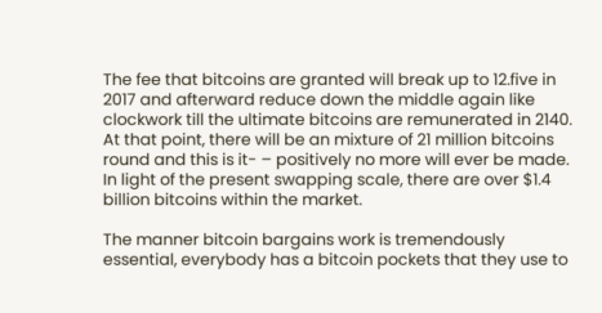The fee that bitcoins are granted will break up to 12.five in 2017 and afterward reduce down the middle again like clockwork till the ultimate bitcoins are remunerated in 2140. At that point, there will be an mixture of 21 million bitcoins round and this is it- – positively no more will ever be made. In light of the present swapping scale, there are over $1.4 billion bitcoins within the market.

The manner bitcoin bargains work is tremendously essential, everybody has a bitcoin pockets that they use to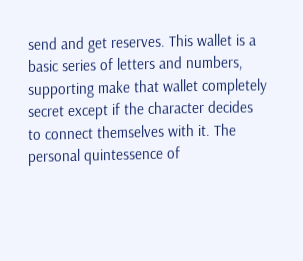send and get reserves. This wallet is a basic series of letters and numbers, supporting make that wallet completely secret except if the character decides to connect themselves with it. The personal quintessence of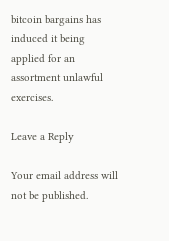bitcoin bargains has induced it being applied for an assortment unlawful exercises.

Leave a Reply

Your email address will not be published.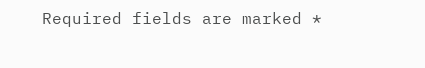Required fields are marked *